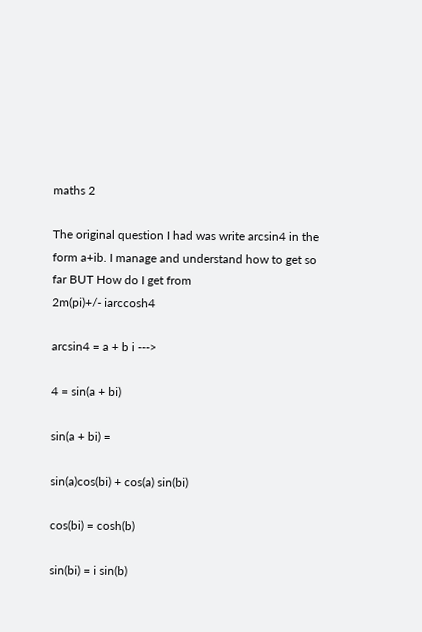maths 2

The original question I had was write arcsin4 in the form a+ib. I manage and understand how to get so far BUT How do I get from
2m(pi)+/- iarccosh4

arcsin4 = a + b i --->

4 = sin(a + bi)

sin(a + bi) =

sin(a)cos(bi) + cos(a) sin(bi)

cos(bi) = cosh(b)

sin(bi) = i sin(b)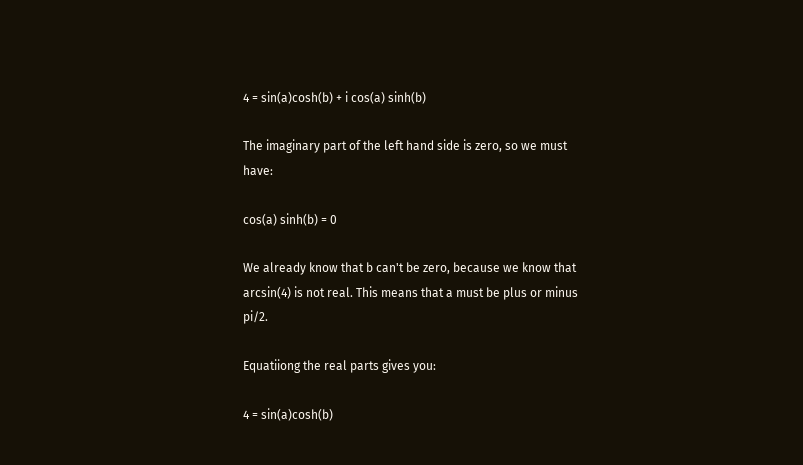4 = sin(a)cosh(b) + i cos(a) sinh(b)

The imaginary part of the left hand side is zero, so we must have:

cos(a) sinh(b) = 0

We already know that b can't be zero, because we know that arcsin(4) is not real. This means that a must be plus or minus pi/2.

Equatiiong the real parts gives you:

4 = sin(a)cosh(b)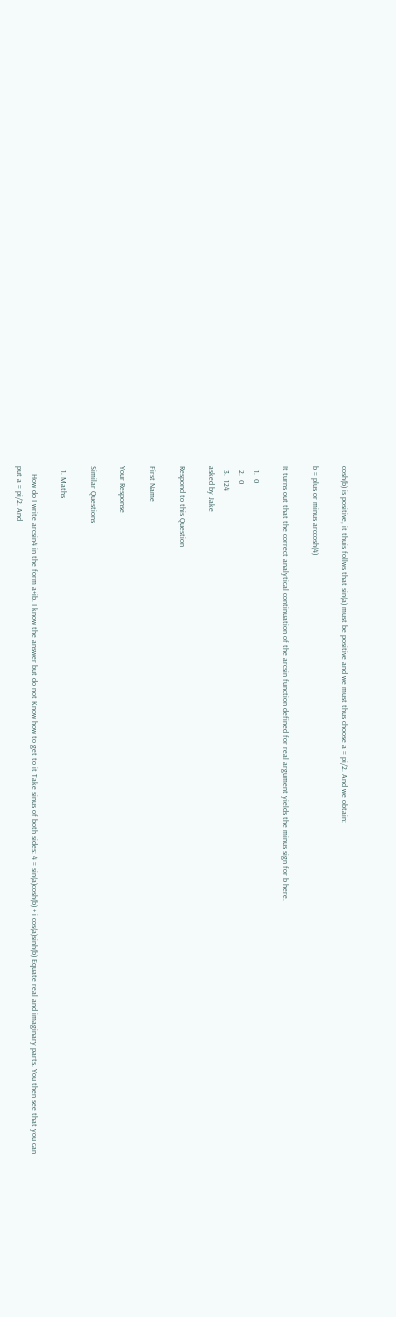cosh(b) is positive, it thuis follws that sin(a) must be positive and we must thus choose a = pi/2. And we obtain:

b = plus or minus arccosh(4)

It turns out that the correct analytical continuation of the arcsin function defined for real argument yields the minus sign for b here.

  1.  0
  2.  0
  3.  124
asked by Jake

Respond to this Question

First Name

Your Response

Similar Questions

  1. Maths

    How do I write arcsin4 in the form a+ib. I know the answer but do not Know how to get to it Take sinus of both sides: 4 = sin(a)cosh(b) + i cos(a)sinh(b) Equate real and imaginary parts. You then see that you can put a = pi/2. And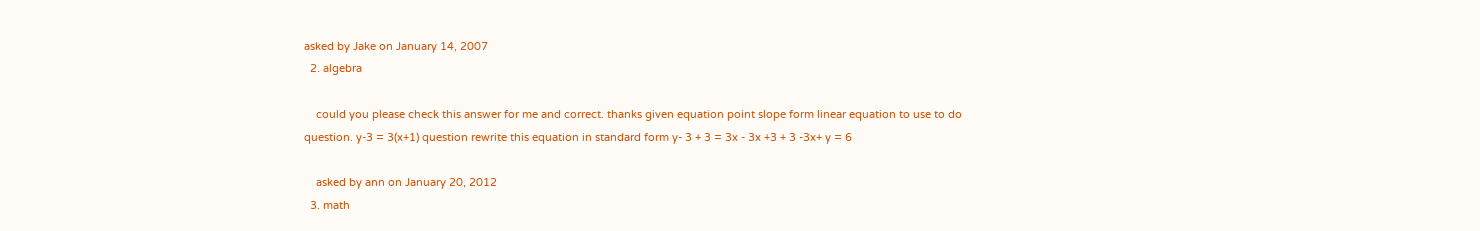asked by Jake on January 14, 2007
  2. algebra

    could you please check this answer for me and correct. thanks given equation point slope form linear equation to use to do question. y-3 = 3(x+1) question rewrite this equation in standard form y- 3 + 3 = 3x - 3x +3 + 3 -3x+ y = 6

    asked by ann on January 20, 2012
  3. math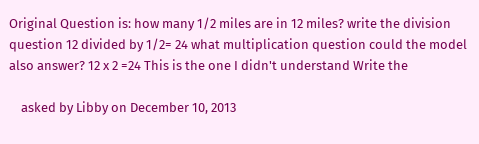Original Question is: how many 1/2 miles are in 12 miles? write the division question 12 divided by 1/2= 24 what multiplication question could the model also answer? 12 x 2 =24 This is the one I didn't understand Write the

    asked by Libby on December 10, 2013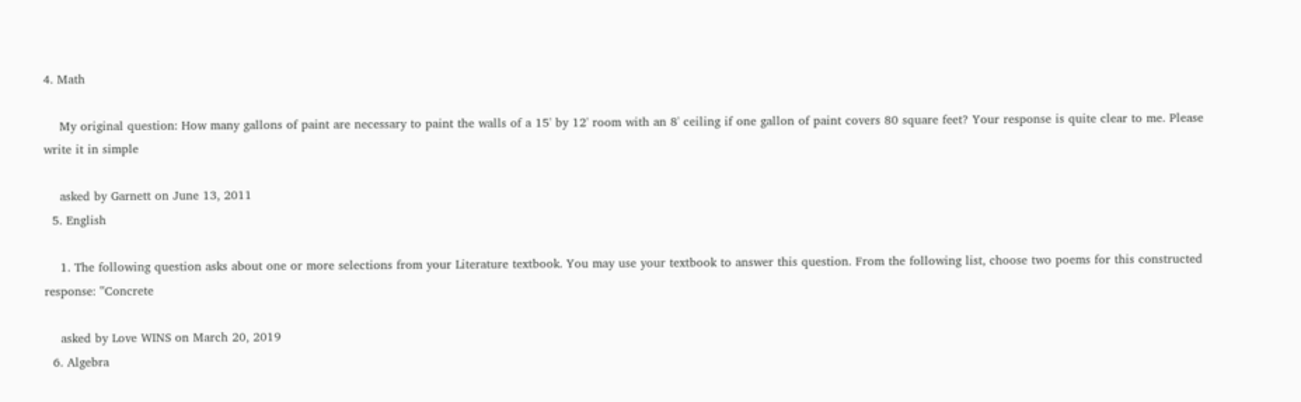4. Math

    My original question: How many gallons of paint are necessary to paint the walls of a 15' by 12' room with an 8' ceiling if one gallon of paint covers 80 square feet? Your response is quite clear to me. Please write it in simple

    asked by Garnett on June 13, 2011
  5. English

    1. The following question asks about one or more selections from your Literature textbook. You may use your textbook to answer this question. From the following list, choose two poems for this constructed response: ‟Concrete

    asked by Love WINS on March 20, 2019
  6. Algebra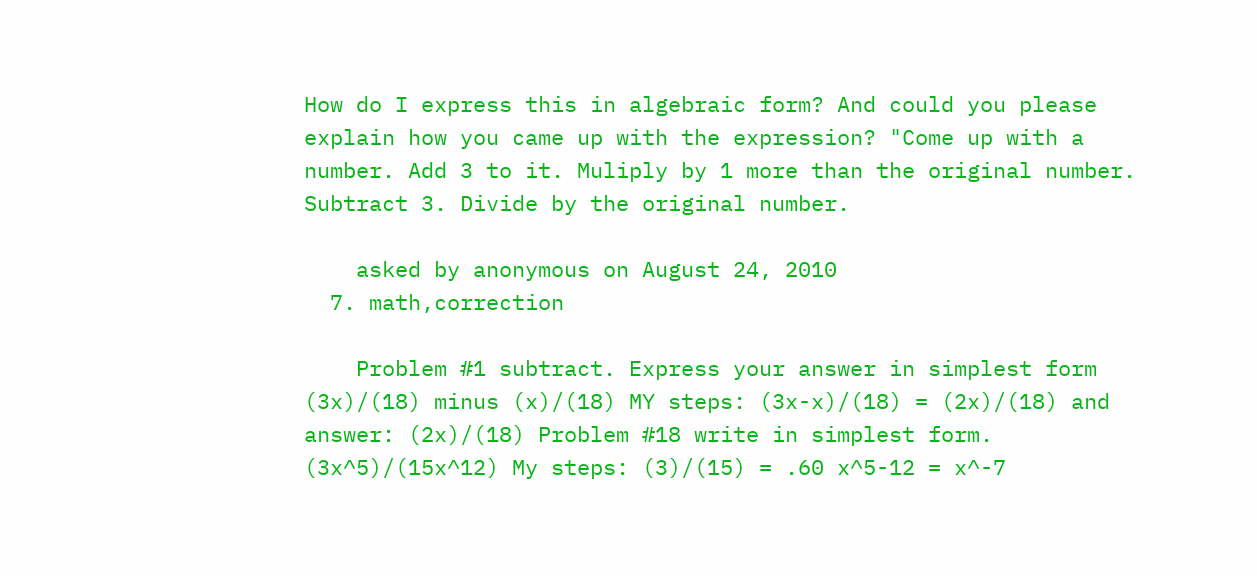How do I express this in algebraic form? And could you please explain how you came up with the expression? "Come up with a number. Add 3 to it. Muliply by 1 more than the original number. Subtract 3. Divide by the original number.

    asked by anonymous on August 24, 2010
  7. math,correction

    Problem #1 subtract. Express your answer in simplest form (3x)/(18) minus (x)/(18) MY steps: (3x-x)/(18) = (2x)/(18) and answer: (2x)/(18) Problem #18 write in simplest form. (3x^5)/(15x^12) My steps: (3)/(15) = .60 x^5-12 = x^-7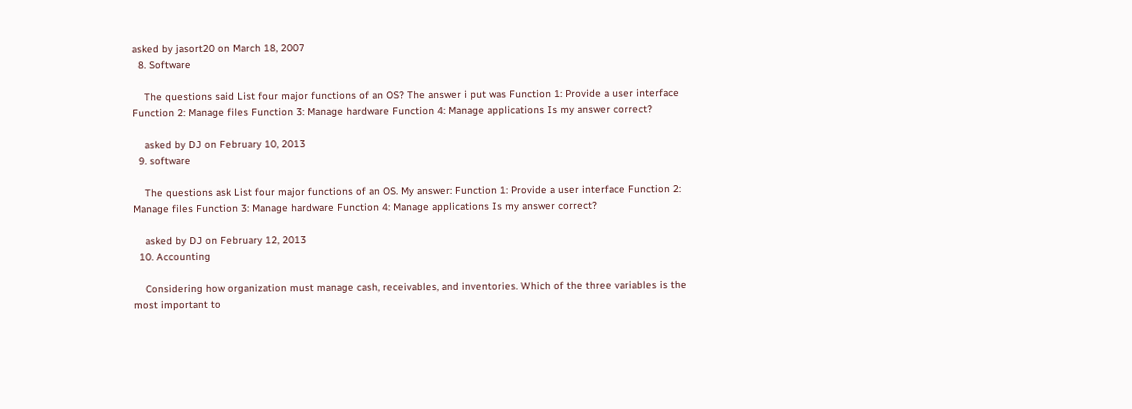asked by jasort20 on March 18, 2007
  8. Software

    The questions said List four major functions of an OS? The answer i put was Function 1: Provide a user interface Function 2: Manage files Function 3: Manage hardware Function 4: Manage applications Is my answer correct?

    asked by DJ on February 10, 2013
  9. software

    The questions ask List four major functions of an OS. My answer: Function 1: Provide a user interface Function 2: Manage files Function 3: Manage hardware Function 4: Manage applications Is my answer correct?

    asked by DJ on February 12, 2013
  10. Accounting

    Considering how organization must manage cash, receivables, and inventories. Which of the three variables is the most important to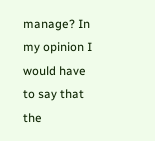manage? In my opinion I would have to say that the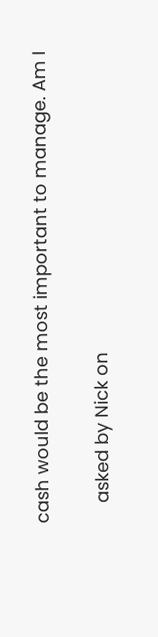cash would be the most important to manage. Am I

    asked by Nick on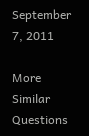September 7, 2011

More Similar Questions